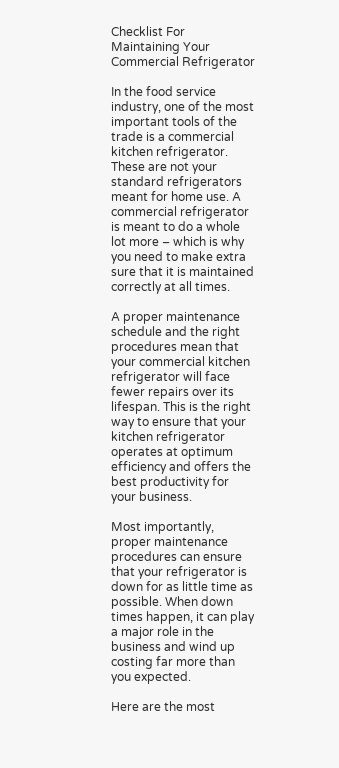Checklist For Maintaining Your Commercial Refrigerator

In the food service industry, one of the most important tools of the trade is a commercial kitchen refrigerator. These are not your standard refrigerators meant for home use. A commercial refrigerator is meant to do a whole lot more – which is why you need to make extra sure that it is maintained correctly at all times.

A proper maintenance schedule and the right procedures mean that your commercial kitchen refrigerator will face fewer repairs over its lifespan. This is the right way to ensure that your kitchen refrigerator operates at optimum efficiency and offers the best productivity for your business.

Most importantly, proper maintenance procedures can ensure that your refrigerator is down for as little time as possible. When down times happen, it can play a major role in the business and wind up costing far more than you expected.

Here are the most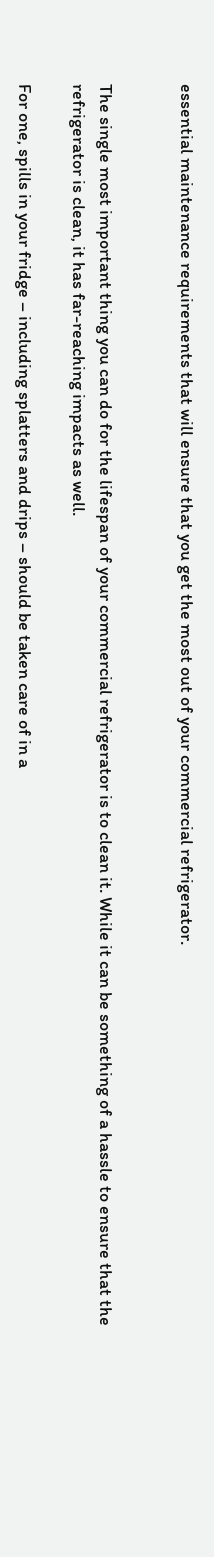essential maintenance requirements that will ensure that you get the most out of your commercial refrigerator.


The single most important thing you can do for the lifespan of your commercial refrigerator is to clean it. While it can be something of a hassle to ensure that the refrigerator is clean, it has far-reaching impacts as well.

For one, spills in your fridge – including splatters and drips – should be taken care of in a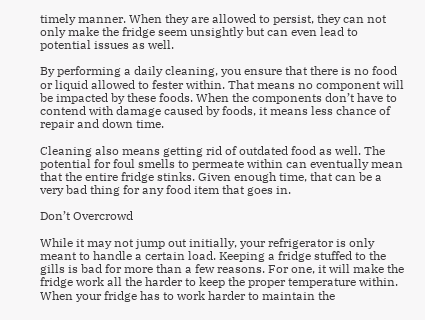timely manner. When they are allowed to persist, they can not only make the fridge seem unsightly but can even lead to potential issues as well.

By performing a daily cleaning, you ensure that there is no food or liquid allowed to fester within. That means no component will be impacted by these foods. When the components don’t have to contend with damage caused by foods, it means less chance of repair and down time.

Cleaning also means getting rid of outdated food as well. The potential for foul smells to permeate within can eventually mean that the entire fridge stinks. Given enough time, that can be a very bad thing for any food item that goes in.

Don’t Overcrowd

While it may not jump out initially, your refrigerator is only meant to handle a certain load. Keeping a fridge stuffed to the gills is bad for more than a few reasons. For one, it will make the fridge work all the harder to keep the proper temperature within. When your fridge has to work harder to maintain the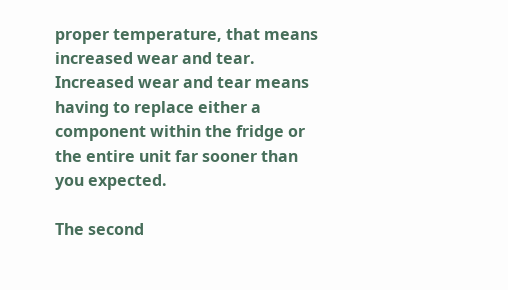proper temperature, that means increased wear and tear. Increased wear and tear means having to replace either a component within the fridge or the entire unit far sooner than you expected.

The second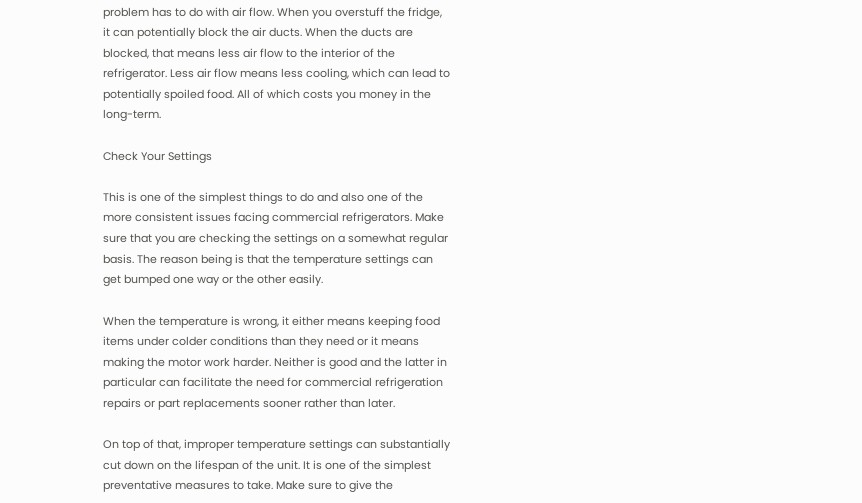problem has to do with air flow. When you overstuff the fridge, it can potentially block the air ducts. When the ducts are blocked, that means less air flow to the interior of the refrigerator. Less air flow means less cooling, which can lead to potentially spoiled food. All of which costs you money in the long-term.

Check Your Settings

This is one of the simplest things to do and also one of the more consistent issues facing commercial refrigerators. Make sure that you are checking the settings on a somewhat regular basis. The reason being is that the temperature settings can get bumped one way or the other easily.

When the temperature is wrong, it either means keeping food items under colder conditions than they need or it means making the motor work harder. Neither is good and the latter in particular can facilitate the need for commercial refrigeration repairs or part replacements sooner rather than later.

On top of that, improper temperature settings can substantially cut down on the lifespan of the unit. It is one of the simplest preventative measures to take. Make sure to give the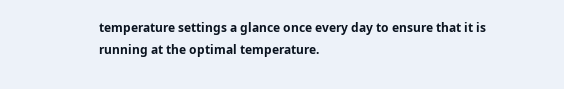temperature settings a glance once every day to ensure that it is running at the optimal temperature.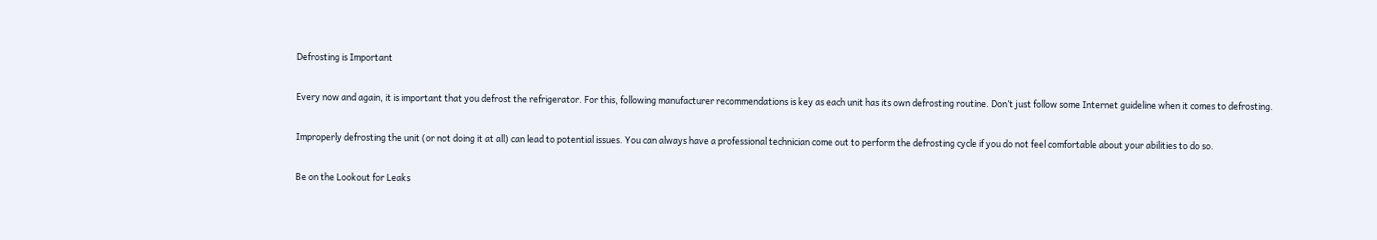Defrosting is Important

Every now and again, it is important that you defrost the refrigerator. For this, following manufacturer recommendations is key as each unit has its own defrosting routine. Don’t just follow some Internet guideline when it comes to defrosting.

Improperly defrosting the unit (or not doing it at all) can lead to potential issues. You can always have a professional technician come out to perform the defrosting cycle if you do not feel comfortable about your abilities to do so.

Be on the Lookout for Leaks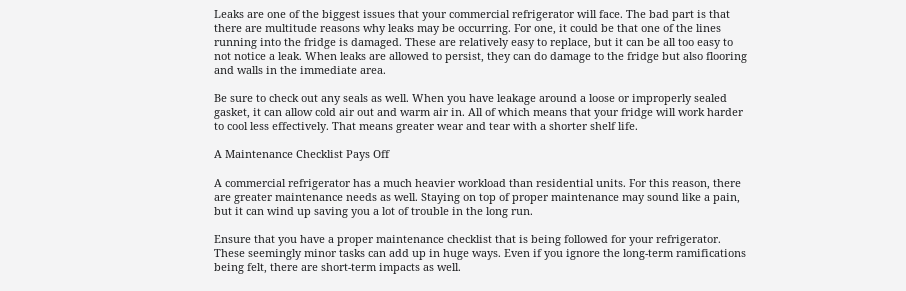Leaks are one of the biggest issues that your commercial refrigerator will face. The bad part is that there are multitude reasons why leaks may be occurring. For one, it could be that one of the lines running into the fridge is damaged. These are relatively easy to replace, but it can be all too easy to not notice a leak. When leaks are allowed to persist, they can do damage to the fridge but also flooring and walls in the immediate area.

Be sure to check out any seals as well. When you have leakage around a loose or improperly sealed gasket, it can allow cold air out and warm air in. All of which means that your fridge will work harder to cool less effectively. That means greater wear and tear with a shorter shelf life.

A Maintenance Checklist Pays Off

A commercial refrigerator has a much heavier workload than residential units. For this reason, there are greater maintenance needs as well. Staying on top of proper maintenance may sound like a pain, but it can wind up saving you a lot of trouble in the long run.

Ensure that you have a proper maintenance checklist that is being followed for your refrigerator. These seemingly minor tasks can add up in huge ways. Even if you ignore the long-term ramifications being felt, there are short-term impacts as well.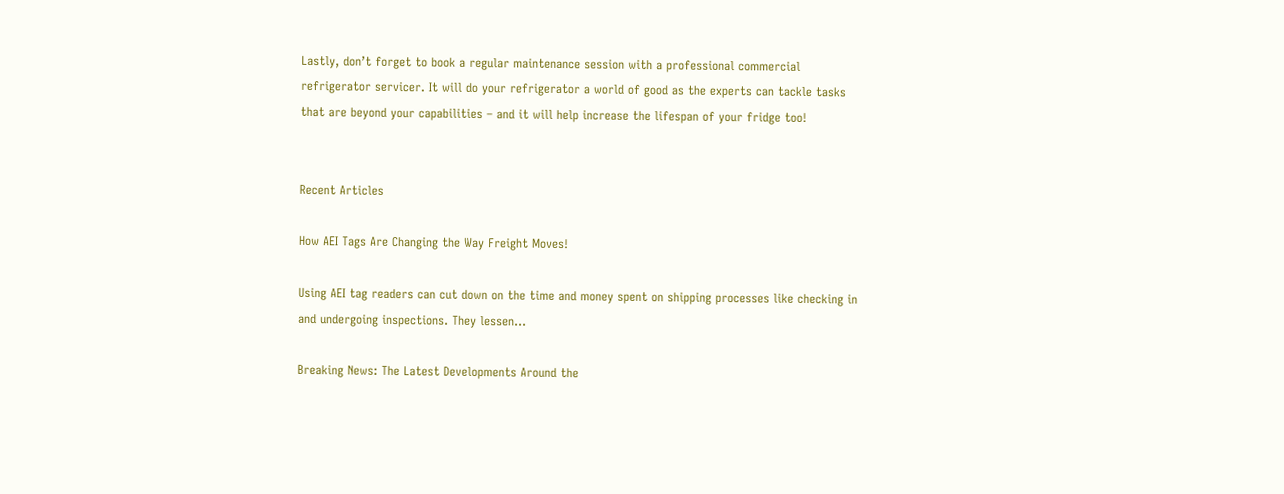Lastly, don’t forget to book a regular maintenance session with a professional commercial refrigerator servicer. It will do your refrigerator a world of good as the experts can tackle tasks that are beyond your capabilities – and it will help increase the lifespan of your fridge too!


Recent Articles

How AEI Tags Are Changing the Way Freight Moves!

Using AEI tag readers can cut down on the time and money spent on shipping processes like checking in and undergoing inspections. They lessen...

Breaking News: The Latest Developments Around the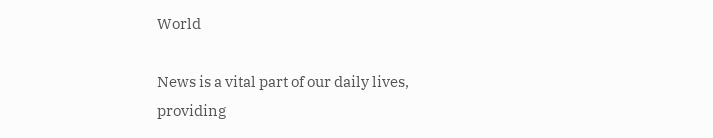World

News is a vital part of our daily lives, providing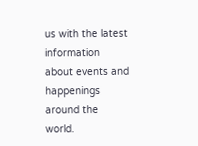us with the latest information about events and happenings around the world.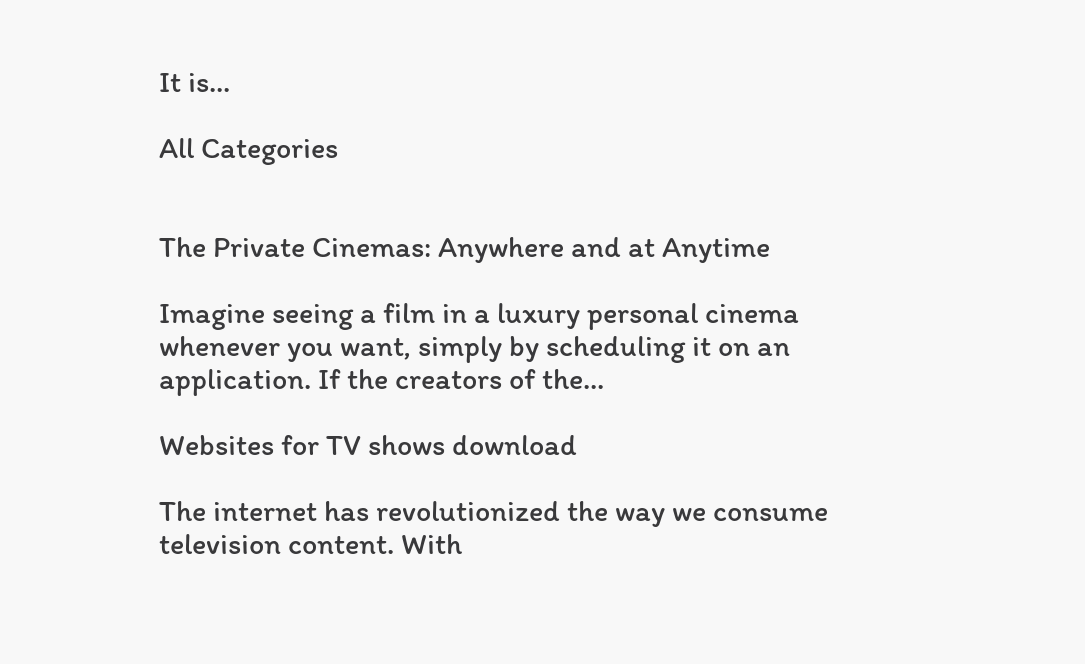It is...

All Categories


The Private Cinemas: Anywhere and at Anytime

Imagine seeing a film in a luxury personal cinema whenever you want, simply by scheduling it on an application. If the creators of the...

Websites for TV shows download

The internet has revolutionized the way we consume television content. With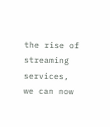the rise of streaming services, we can now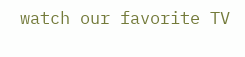watch our favorite TV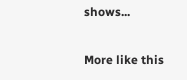shows...

More like this